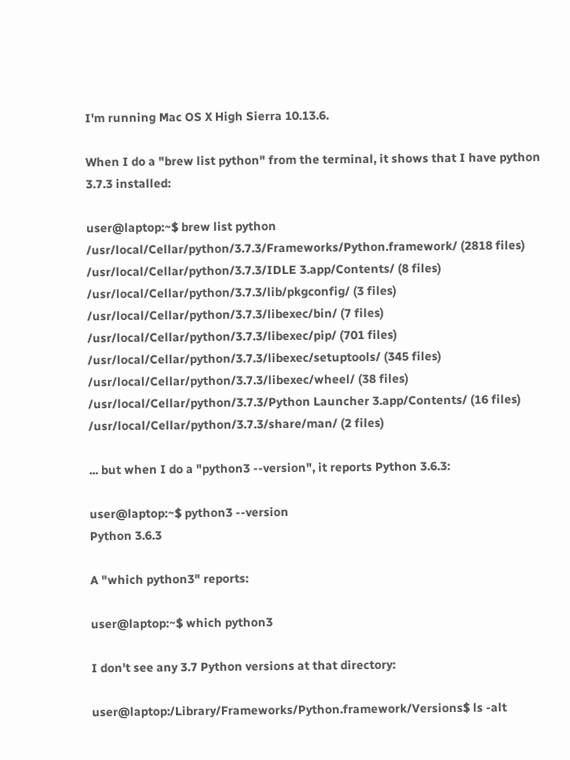I'm running Mac OS X High Sierra 10.13.6.

When I do a "brew list python" from the terminal, it shows that I have python 3.7.3 installed:

user@laptop:~$ brew list python
/usr/local/Cellar/python/3.7.3/Frameworks/Python.framework/ (2818 files)
/usr/local/Cellar/python/3.7.3/IDLE 3.app/Contents/ (8 files)
/usr/local/Cellar/python/3.7.3/lib/pkgconfig/ (3 files)
/usr/local/Cellar/python/3.7.3/libexec/bin/ (7 files)
/usr/local/Cellar/python/3.7.3/libexec/pip/ (701 files)
/usr/local/Cellar/python/3.7.3/libexec/setuptools/ (345 files)
/usr/local/Cellar/python/3.7.3/libexec/wheel/ (38 files)
/usr/local/Cellar/python/3.7.3/Python Launcher 3.app/Contents/ (16 files)
/usr/local/Cellar/python/3.7.3/share/man/ (2 files)

... but when I do a "python3 --version", it reports Python 3.6.3:

user@laptop:~$ python3 --version
Python 3.6.3

A "which python3" reports:

user@laptop:~$ which python3

I don't see any 3.7 Python versions at that directory:

user@laptop:/Library/Frameworks/Python.framework/Versions$ ls -alt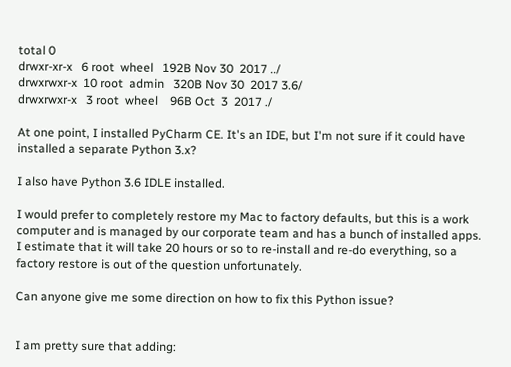total 0
drwxr-xr-x   6 root  wheel   192B Nov 30  2017 ../
drwxrwxr-x  10 root  admin   320B Nov 30  2017 3.6/
drwxrwxr-x   3 root  wheel    96B Oct  3  2017 ./

At one point, I installed PyCharm CE. It's an IDE, but I'm not sure if it could have installed a separate Python 3.x?

I also have Python 3.6 IDLE installed.

I would prefer to completely restore my Mac to factory defaults, but this is a work computer and is managed by our corporate team and has a bunch of installed apps. I estimate that it will take 20 hours or so to re-install and re-do everything, so a factory restore is out of the question unfortunately.

Can anyone give me some direction on how to fix this Python issue?


I am pretty sure that adding: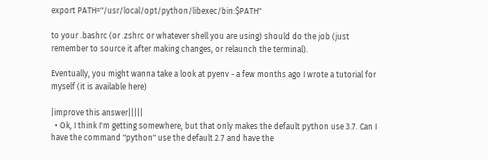export PATH="/usr/local/opt/python/libexec/bin:$PATH"

to your .bashrc (or .zshrc or whatever shell you are using) should do the job (just remember to source it after making changes, or relaunch the terminal).

Eventually, you might wanna take a look at pyenv - a few months ago I wrote a tutorial for myself (it is available here)

|improve this answer|||||
  • Ok, I think I'm getting somewhere, but that only makes the default python use 3.7. Can I have the command "python" use the default 2.7 and have the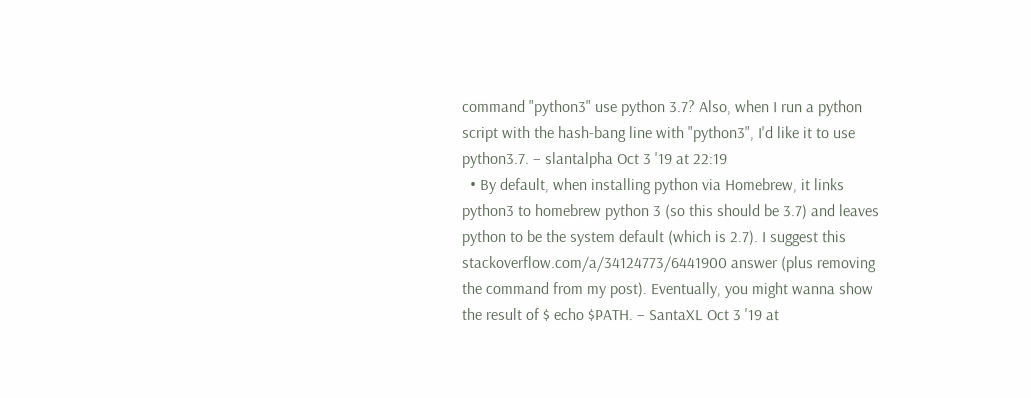command "python3" use python 3.7? Also, when I run a python script with the hash-bang line with "python3", I'd like it to use python3.7. – slantalpha Oct 3 '19 at 22:19
  • By default, when installing python via Homebrew, it links python3 to homebrew python 3 (so this should be 3.7) and leaves python to be the system default (which is 2.7). I suggest this stackoverflow.com/a/34124773/6441900 answer (plus removing the command from my post). Eventually, you might wanna show the result of $ echo $PATH. – SantaXL Oct 3 '19 at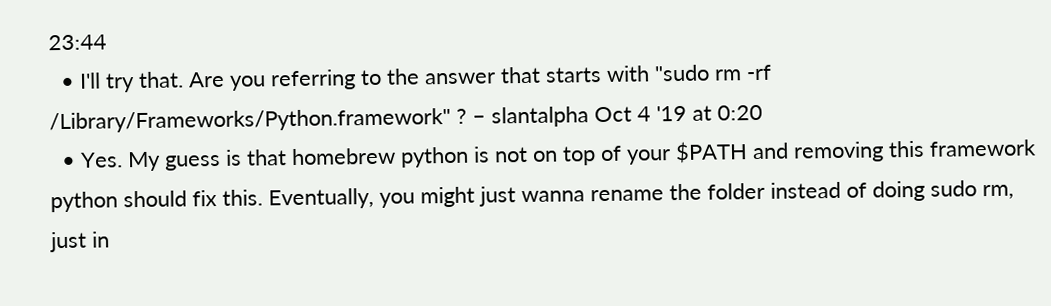23:44
  • I'll try that. Are you referring to the answer that starts with "sudo rm -rf /Library/Frameworks/Python.framework" ? – slantalpha Oct 4 '19 at 0:20
  • Yes. My guess is that homebrew python is not on top of your $PATH and removing this framework python should fix this. Eventually, you might just wanna rename the folder instead of doing sudo rm, just in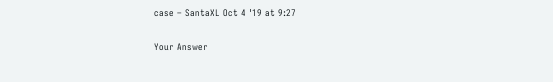case – SantaXL Oct 4 '19 at 9:27

Your Answer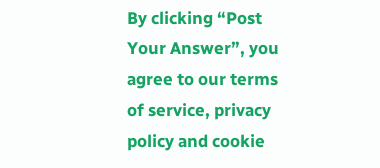By clicking “Post Your Answer”, you agree to our terms of service, privacy policy and cookie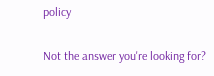policy

Not the answer you're looking for?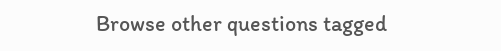Browse other questions tagged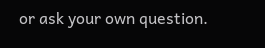or ask your own question.